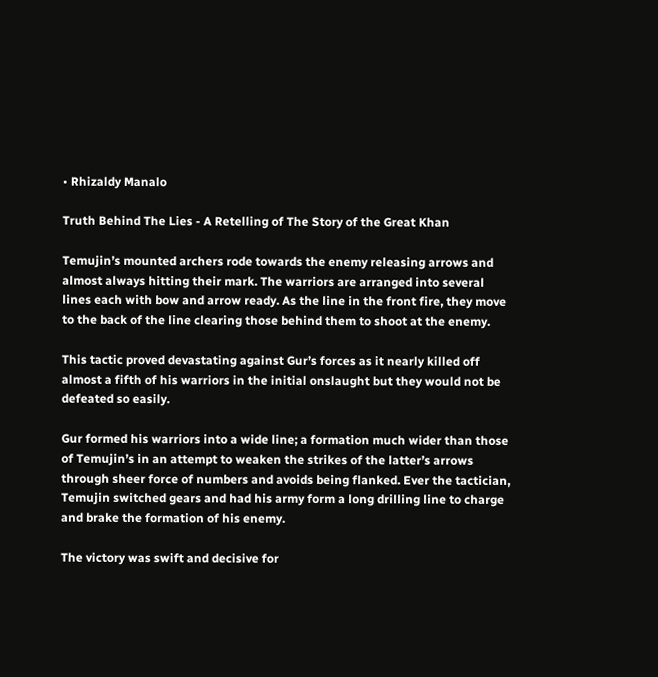• Rhizaldy Manalo

Truth Behind The Lies - A Retelling of The Story of the Great Khan

Temujin’s mounted archers rode towards the enemy releasing arrows and almost always hitting their mark. The warriors are arranged into several lines each with bow and arrow ready. As the line in the front fire, they move to the back of the line clearing those behind them to shoot at the enemy.

This tactic proved devastating against Gur’s forces as it nearly killed off almost a fifth of his warriors in the initial onslaught but they would not be defeated so easily.

Gur formed his warriors into a wide line; a formation much wider than those of Temujin’s in an attempt to weaken the strikes of the latter’s arrows through sheer force of numbers and avoids being flanked. Ever the tactician, Temujin switched gears and had his army form a long drilling line to charge and brake the formation of his enemy.

The victory was swift and decisive for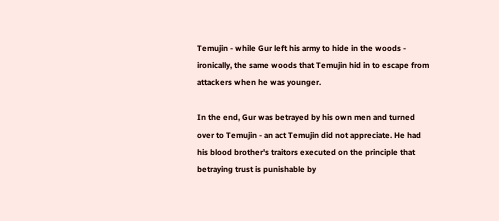Temujin - while Gur left his army to hide in the woods - ironically, the same woods that Temujin hid in to escape from attackers when he was younger.

In the end, Gur was betrayed by his own men and turned over to Temujin - an act Temujin did not appreciate. He had his blood brother's traitors executed on the principle that betraying trust is punishable by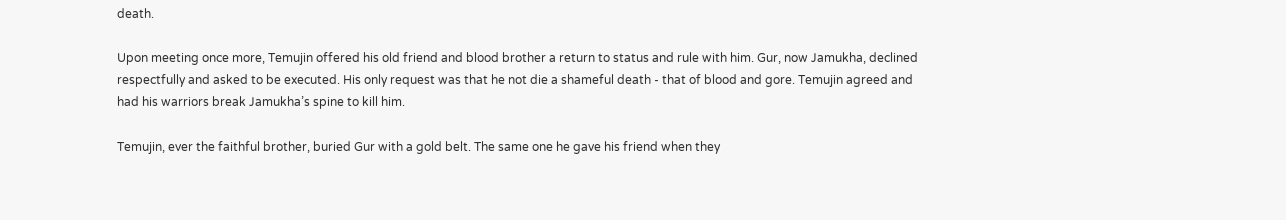death.

Upon meeting once more, Temujin offered his old friend and blood brother a return to status and rule with him. Gur, now Jamukha, declined respectfully and asked to be executed. His only request was that he not die a shameful death - that of blood and gore. Temujin agreed and had his warriors break Jamukha’s spine to kill him.

Temujin, ever the faithful brother, buried Gur with a gold belt. The same one he gave his friend when they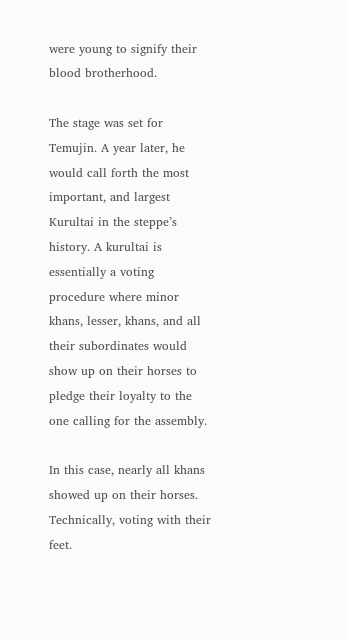were young to signify their blood brotherhood.

The stage was set for Temujin. A year later, he would call forth the most important, and largest Kurultai in the steppe’s history. A kurultai is essentially a voting procedure where minor khans, lesser, khans, and all their subordinates would show up on their horses to pledge their loyalty to the one calling for the assembly.

In this case, nearly all khans showed up on their horses. Technically, voting with their feet.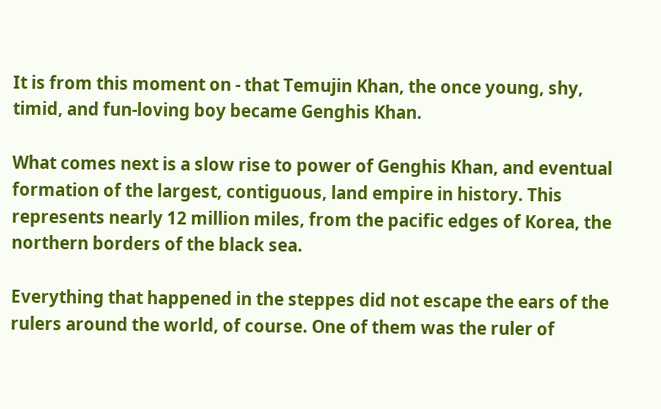It is from this moment on - that Temujin Khan, the once young, shy, timid, and fun-loving boy became Genghis Khan.

What comes next is a slow rise to power of Genghis Khan, and eventual formation of the largest, contiguous, land empire in history. This represents nearly 12 million miles, from the pacific edges of Korea, the northern borders of the black sea.

Everything that happened in the steppes did not escape the ears of the rulers around the world, of course. One of them was the ruler of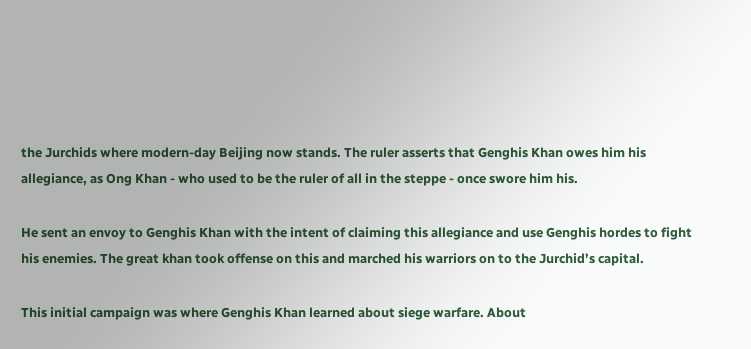the Jurchids where modern-day Beijing now stands. The ruler asserts that Genghis Khan owes him his allegiance, as Ong Khan - who used to be the ruler of all in the steppe - once swore him his.

He sent an envoy to Genghis Khan with the intent of claiming this allegiance and use Genghis hordes to fight his enemies. The great khan took offense on this and marched his warriors on to the Jurchid’s capital.

This initial campaign was where Genghis Khan learned about siege warfare. About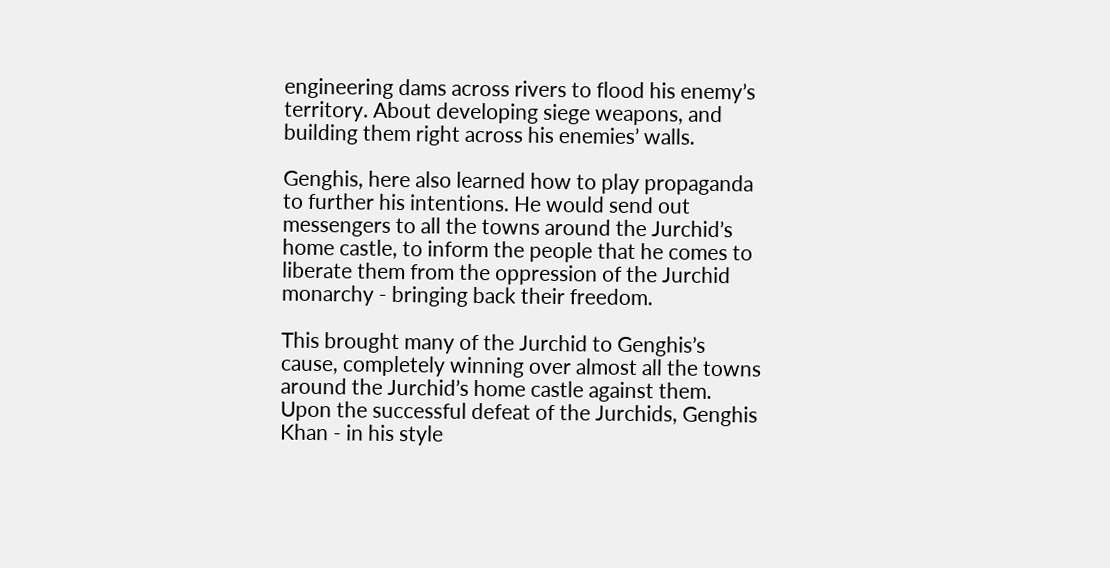engineering dams across rivers to flood his enemy’s territory. About developing siege weapons, and building them right across his enemies’ walls.

Genghis, here also learned how to play propaganda to further his intentions. He would send out messengers to all the towns around the Jurchid’s home castle, to inform the people that he comes to liberate them from the oppression of the Jurchid monarchy - bringing back their freedom.

This brought many of the Jurchid to Genghis’s cause, completely winning over almost all the towns around the Jurchid’s home castle against them. Upon the successful defeat of the Jurchids, Genghis Khan - in his style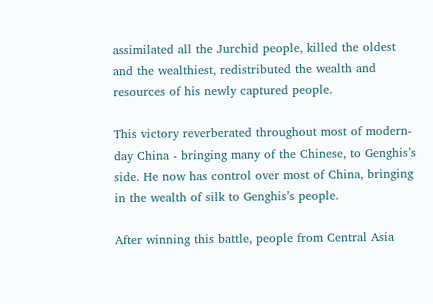assimilated all the Jurchid people, killed the oldest and the wealthiest, redistributed the wealth and resources of his newly captured people.

This victory reverberated throughout most of modern-day China - bringing many of the Chinese, to Genghis’s side. He now has control over most of China, bringing in the wealth of silk to Genghis’s people.

After winning this battle, people from Central Asia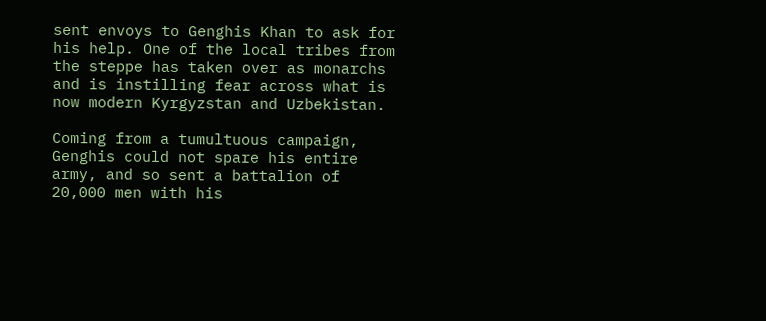sent envoys to Genghis Khan to ask for his help. One of the local tribes from the steppe has taken over as monarchs and is instilling fear across what is now modern Kyrgyzstan and Uzbekistan.

Coming from a tumultuous campaign, Genghis could not spare his entire army, and so sent a battalion of 20,000 men with his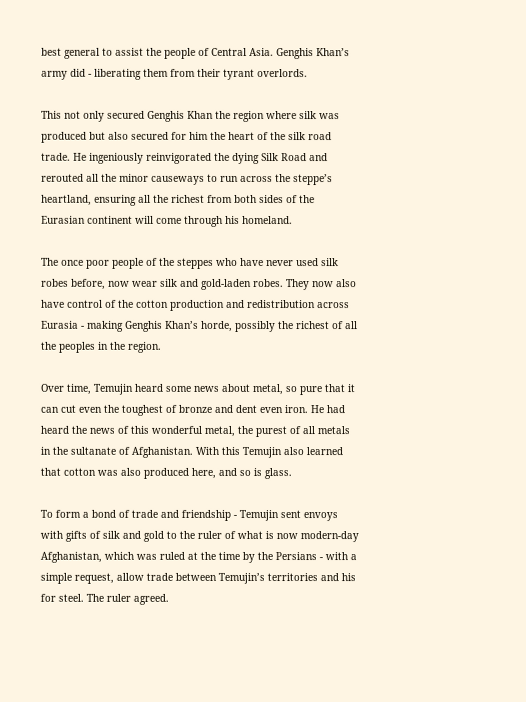best general to assist the people of Central Asia. Genghis Khan’s army did - liberating them from their tyrant overlords.

This not only secured Genghis Khan the region where silk was produced but also secured for him the heart of the silk road trade. He ingeniously reinvigorated the dying Silk Road and rerouted all the minor causeways to run across the steppe’s heartland, ensuring all the richest from both sides of the Eurasian continent will come through his homeland.

The once poor people of the steppes who have never used silk robes before, now wear silk and gold-laden robes. They now also have control of the cotton production and redistribution across Eurasia - making Genghis Khan’s horde, possibly the richest of all the peoples in the region.

Over time, Temujin heard some news about metal, so pure that it can cut even the toughest of bronze and dent even iron. He had heard the news of this wonderful metal, the purest of all metals in the sultanate of Afghanistan. With this Temujin also learned that cotton was also produced here, and so is glass.

To form a bond of trade and friendship - Temujin sent envoys with gifts of silk and gold to the ruler of what is now modern-day Afghanistan, which was ruled at the time by the Persians - with a simple request, allow trade between Temujin’s territories and his for steel. The ruler agreed.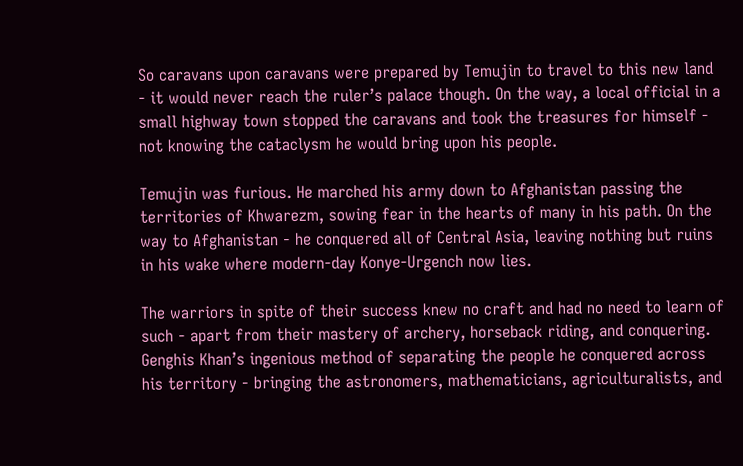So caravans upon caravans were prepared by Temujin to travel to this new land - it would never reach the ruler’s palace though. On the way, a local official in a small highway town stopped the caravans and took the treasures for himself - not knowing the cataclysm he would bring upon his people.

Temujin was furious. He marched his army down to Afghanistan passing the territories of Khwarezm, sowing fear in the hearts of many in his path. On the way to Afghanistan - he conquered all of Central Asia, leaving nothing but ruins in his wake where modern-day Konye-Urgench now lies.

The warriors in spite of their success knew no craft and had no need to learn of such - apart from their mastery of archery, horseback riding, and conquering. Genghis Khan’s ingenious method of separating the people he conquered across his territory - bringing the astronomers, mathematicians, agriculturalists, and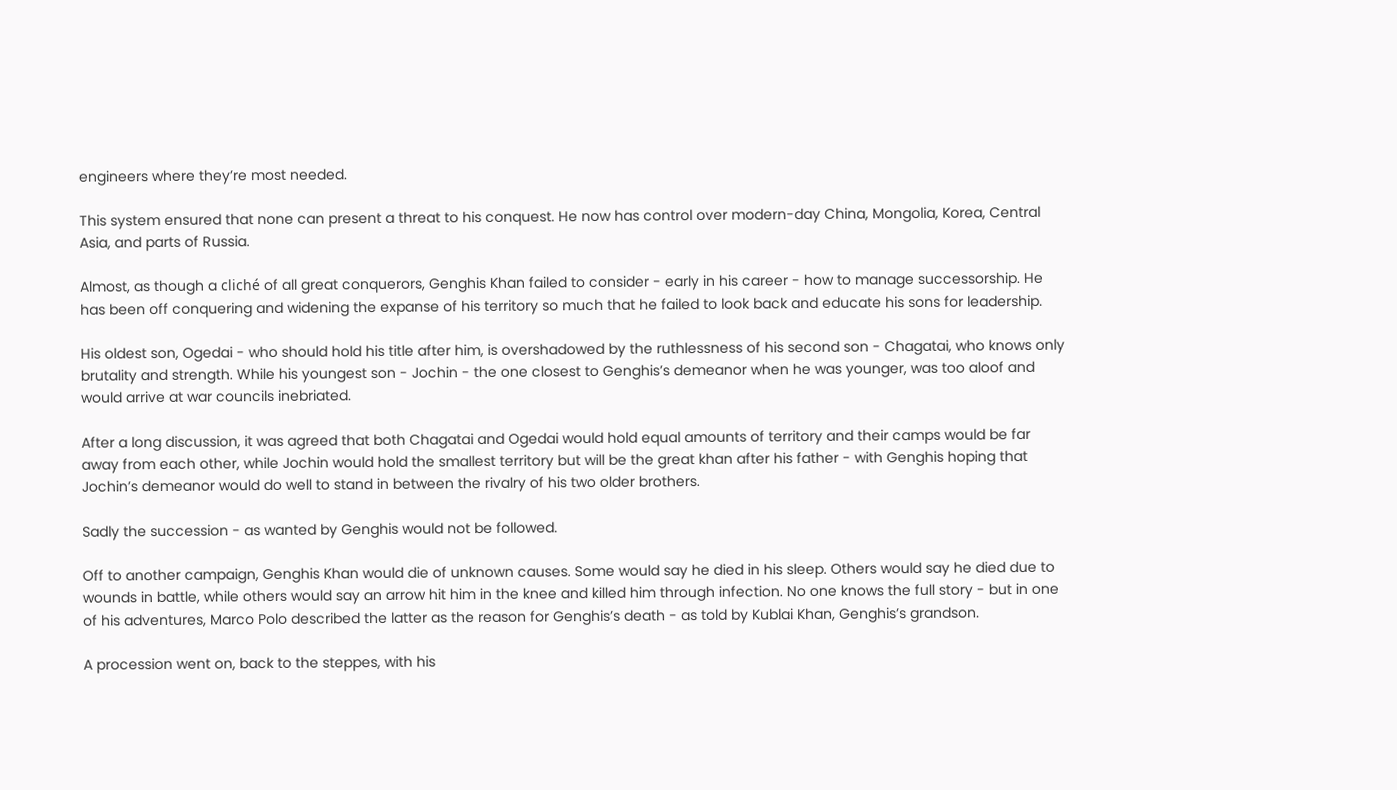engineers where they’re most needed.

This system ensured that none can present a threat to his conquest. He now has control over modern-day China, Mongolia, Korea, Central Asia, and parts of Russia.

Almost, as though a cliché of all great conquerors, Genghis Khan failed to consider - early in his career - how to manage successorship. He has been off conquering and widening the expanse of his territory so much that he failed to look back and educate his sons for leadership.

His oldest son, Ogedai - who should hold his title after him, is overshadowed by the ruthlessness of his second son - Chagatai, who knows only brutality and strength. While his youngest son - Jochin - the one closest to Genghis’s demeanor when he was younger, was too aloof and would arrive at war councils inebriated.

After a long discussion, it was agreed that both Chagatai and Ogedai would hold equal amounts of territory and their camps would be far away from each other, while Jochin would hold the smallest territory but will be the great khan after his father - with Genghis hoping that Jochin’s demeanor would do well to stand in between the rivalry of his two older brothers.

Sadly the succession - as wanted by Genghis would not be followed.

Off to another campaign, Genghis Khan would die of unknown causes. Some would say he died in his sleep. Others would say he died due to wounds in battle, while others would say an arrow hit him in the knee and killed him through infection. No one knows the full story - but in one of his adventures, Marco Polo described the latter as the reason for Genghis’s death - as told by Kublai Khan, Genghis’s grandson.

A procession went on, back to the steppes, with his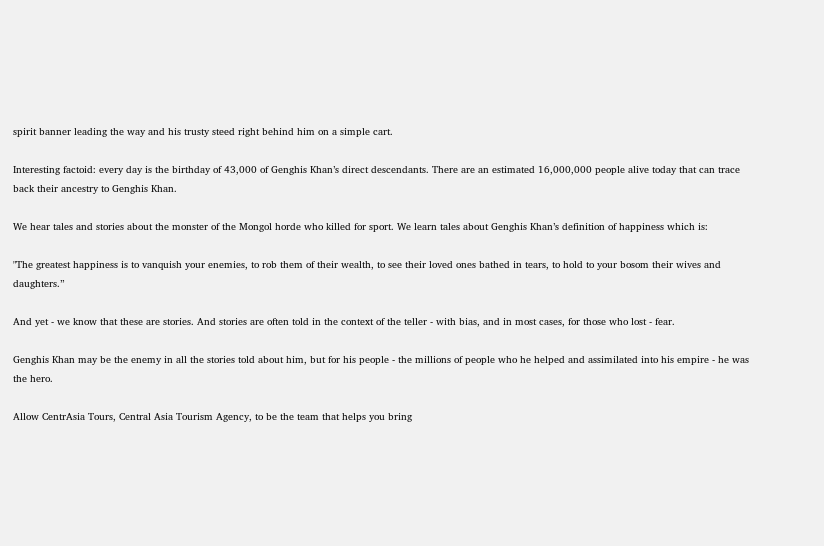spirit banner leading the way and his trusty steed right behind him on a simple cart.

Interesting factoid: every day is the birthday of 43,000 of Genghis Khan’s direct descendants. There are an estimated 16,000,000 people alive today that can trace back their ancestry to Genghis Khan.

We hear tales and stories about the monster of the Mongol horde who killed for sport. We learn tales about Genghis Khan’s definition of happiness which is:

"The greatest happiness is to vanquish your enemies, to rob them of their wealth, to see their loved ones bathed in tears, to hold to your bosom their wives and daughters.”

And yet - we know that these are stories. And stories are often told in the context of the teller - with bias, and in most cases, for those who lost - fear.

Genghis Khan may be the enemy in all the stories told about him, but for his people - the millions of people who he helped and assimilated into his empire - he was the hero.

Allow CentrAsia Tours, Central Asia Tourism Agency, to be the team that helps you bring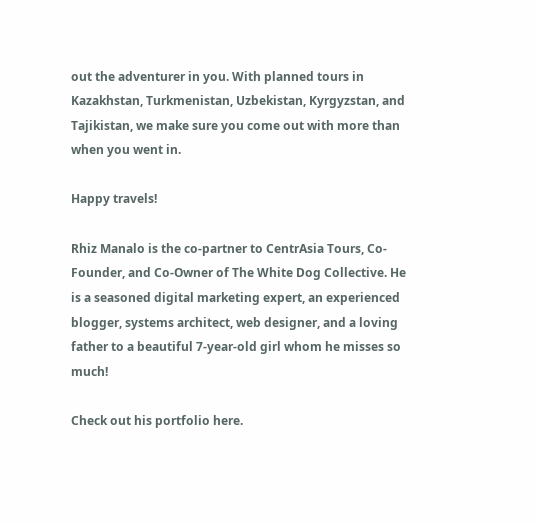out the adventurer in you. With planned tours in Kazakhstan, Turkmenistan, Uzbekistan, Kyrgyzstan, and Tajikistan, we make sure you come out with more than when you went in.

Happy travels!

Rhiz Manalo is the co-partner to CentrAsia Tours, Co-Founder, and Co-Owner of The White Dog Collective. He is a seasoned digital marketing expert, an experienced blogger, systems architect, web designer, and a loving father to a beautiful 7-year-old girl whom he misses so much!

Check out his portfolio here.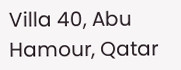Villa 40, Abu Hamour, Qatar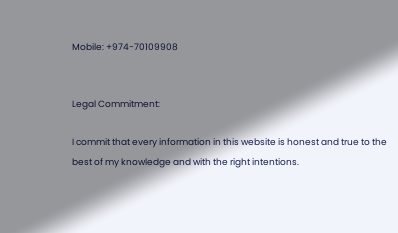Mobile: +974-70109908


Legal Commitment:

I commit that every information in this website is honest and true to the best of my knowledge and with the right intentions.